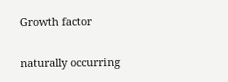Growth factor

naturally occurring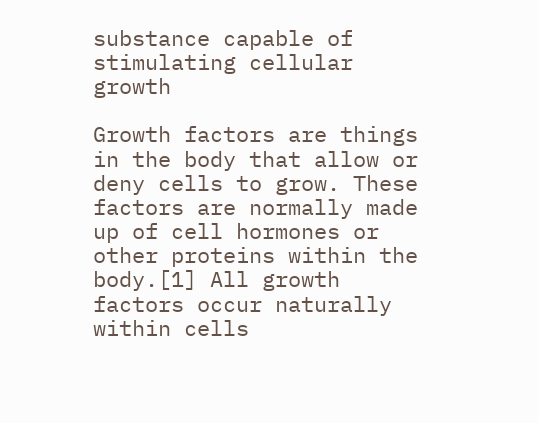substance capable of stimulating cellular growth

Growth factors are things in the body that allow or deny cells to grow. These factors are normally made up of cell hormones or other proteins within the body.[1] All growth factors occur naturally within cells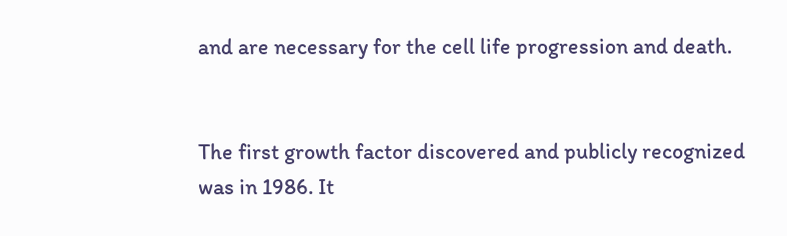and are necessary for the cell life progression and death.


The first growth factor discovered and publicly recognized was in 1986. It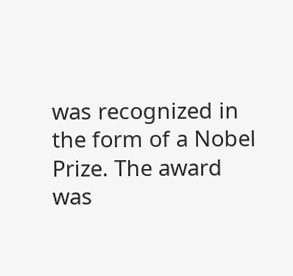was recognized in the form of a Nobel Prize. The award was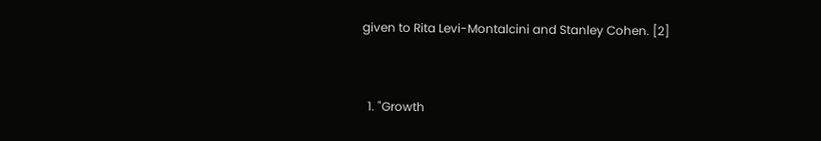given to Rita Levi-Montalcini and Stanley Cohen. [2]


  1. "Growth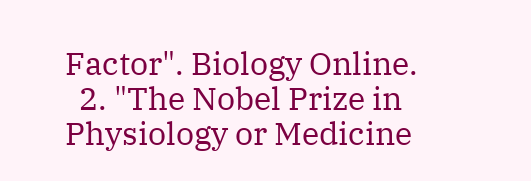Factor". Biology Online.
  2. "The Nobel Prize in Physiology or Medicine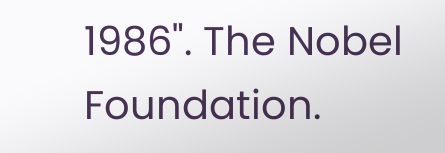1986". The Nobel Foundation.